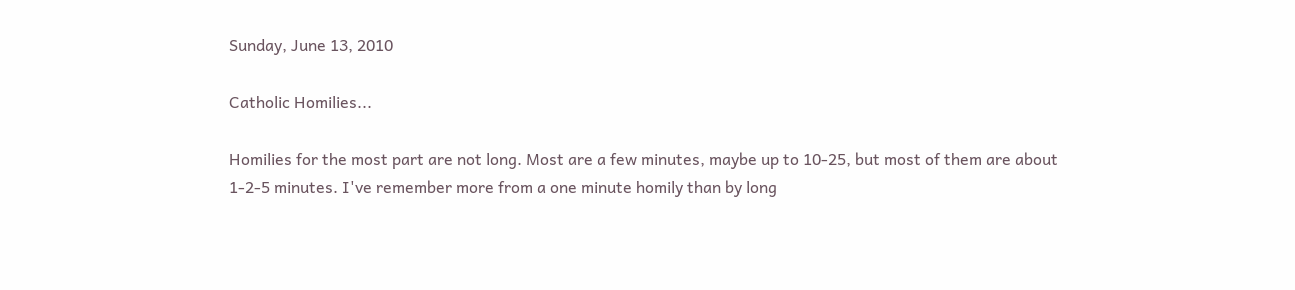Sunday, June 13, 2010

Catholic Homilies...

Homilies for the most part are not long. Most are a few minutes, maybe up to 10-25, but most of them are about 1-2-5 minutes. I've remember more from a one minute homily than by long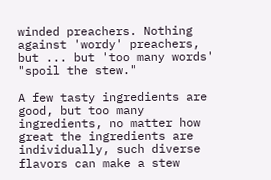winded preachers. Nothing against 'wordy' preachers, but ... but 'too many words' "spoil the stew."

A few tasty ingredients are good, but too many ingredients, no matter how great the ingredients are individually, such diverse flavors can make a stew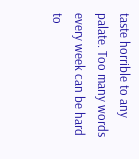taste horrible to any palate. Too many words every week can be hard to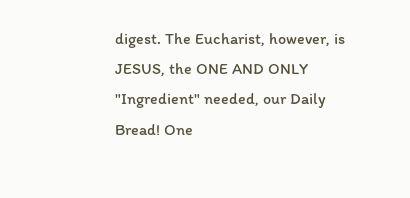digest. The Eucharist, however, is JESUS, the ONE AND ONLY "Ingredient" needed, our Daily Bread! One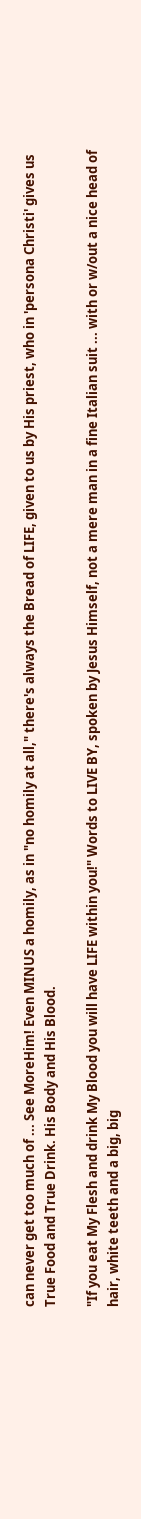can never get too much of ... See MoreHim! Even MINUS a homily, as in "no homily at all," there's always the Bread of LIFE, given to us by His priest, who in 'persona Christi' gives us True Food and True Drink. His Body and His Blood.

"If you eat My Flesh and drink My Blood you will have LIFE within you!" Words to LIVE BY, spoken by Jesus Himself, not a mere man in a fine Italian suit ... with or w/out a nice head of hair, white teeth and a big, big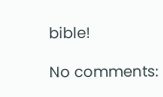bible!

No comments: